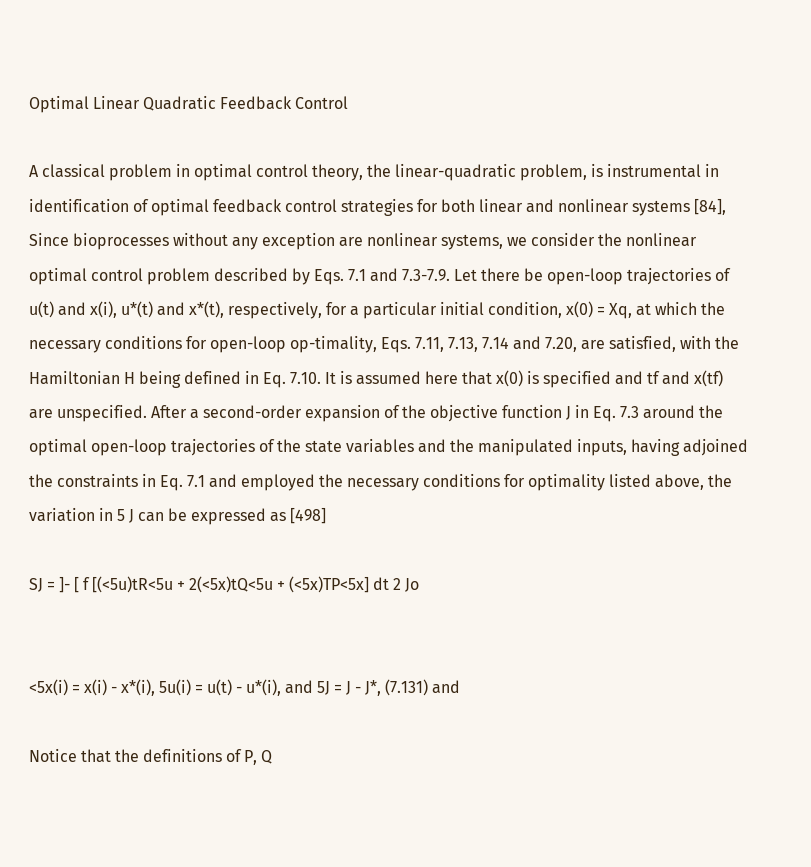Optimal Linear Quadratic Feedback Control

A classical problem in optimal control theory, the linear-quadratic problem, is instrumental in identification of optimal feedback control strategies for both linear and nonlinear systems [84], Since bioprocesses without any exception are nonlinear systems, we consider the nonlinear optimal control problem described by Eqs. 7.1 and 7.3-7.9. Let there be open-loop trajectories of u(t) and x(i), u*(t) and x*(t), respectively, for a particular initial condition, x(0) = Xq, at which the necessary conditions for open-loop op-timality, Eqs. 7.11, 7.13, 7.14 and 7.20, are satisfied, with the Hamiltonian H being defined in Eq. 7.10. It is assumed here that x(0) is specified and tf and x(tf) are unspecified. After a second-order expansion of the objective function J in Eq. 7.3 around the optimal open-loop trajectories of the state variables and the manipulated inputs, having adjoined the constraints in Eq. 7.1 and employed the necessary conditions for optimality listed above, the variation in 5 J can be expressed as [498]

SJ = ]- [ f [(<5u)tR<5u + 2(<5x)tQ<5u + (<5x)TP<5x] dt 2 Jo


<5x(i) = x(i) - x*(i), 5u(i) = u(t) - u*(i), and 5J = J - J*, (7.131) and

Notice that the definitions of P, Q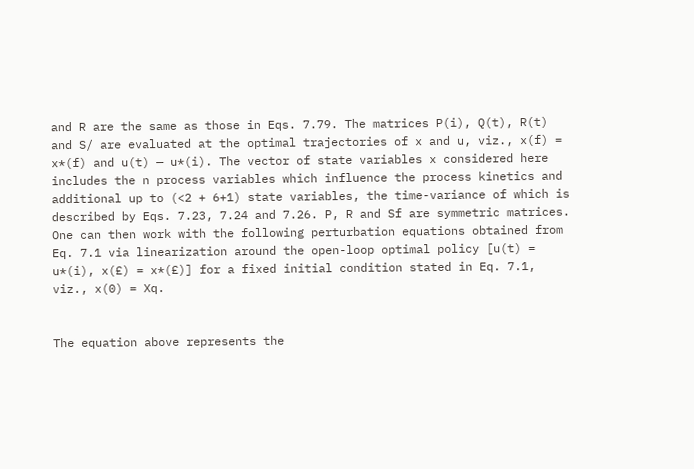and R are the same as those in Eqs. 7.79. The matrices P(i), Q(t), R(t) and S/ are evaluated at the optimal trajectories of x and u, viz., x(f) = x*(f) and u(t) — u*(i). The vector of state variables x considered here includes the n process variables which influence the process kinetics and additional up to (<2 + 6+1) state variables, the time-variance of which is described by Eqs. 7.23, 7.24 and 7.26. P, R and Sf are symmetric matrices. One can then work with the following perturbation equations obtained from Eq. 7.1 via linearization around the open-loop optimal policy [u(t) = u*(i), x(£) = x*(£)] for a fixed initial condition stated in Eq. 7.1, viz., x(0) = Xq.


The equation above represents the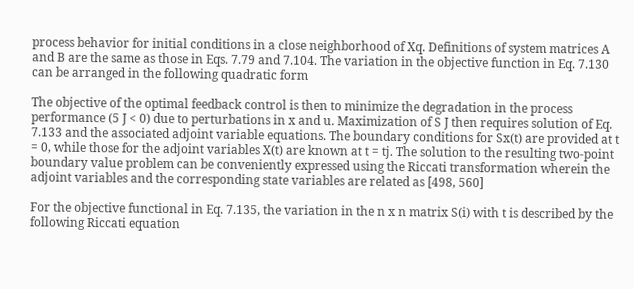process behavior for initial conditions in a close neighborhood of Xq. Definitions of system matrices A and B are the same as those in Eqs. 7.79 and 7.104. The variation in the objective function in Eq. 7.130 can be arranged in the following quadratic form

The objective of the optimal feedback control is then to minimize the degradation in the process performance (5 J < 0) due to perturbations in x and u. Maximization of S J then requires solution of Eq. 7.133 and the associated adjoint variable equations. The boundary conditions for Sx(t) are provided at t = 0, while those for the adjoint variables X(t) are known at t = tj. The solution to the resulting two-point boundary value problem can be conveniently expressed using the Riccati transformation wherein the adjoint variables and the corresponding state variables are related as [498, 560]

For the objective functional in Eq. 7.135, the variation in the n x n matrix S(i) with t is described by the following Riccati equation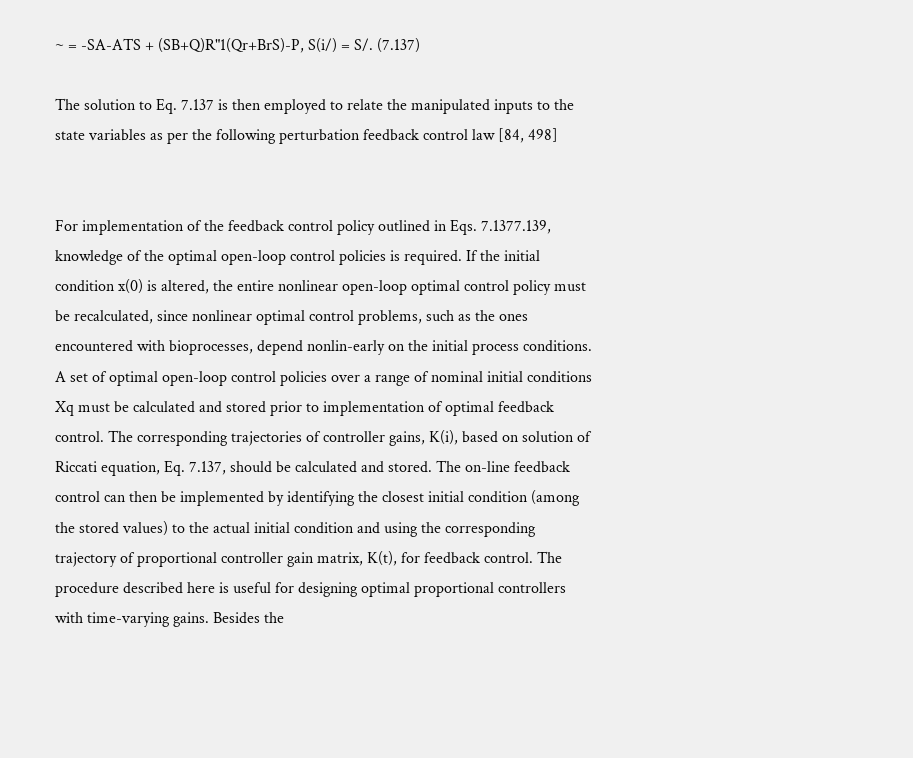~ = -SA-ATS + (SB+Q)R"1(Qr+BrS)-P, S(i/) = S/. (7.137)

The solution to Eq. 7.137 is then employed to relate the manipulated inputs to the state variables as per the following perturbation feedback control law [84, 498]


For implementation of the feedback control policy outlined in Eqs. 7.1377.139, knowledge of the optimal open-loop control policies is required. If the initial condition x(0) is altered, the entire nonlinear open-loop optimal control policy must be recalculated, since nonlinear optimal control problems, such as the ones encountered with bioprocesses, depend nonlin-early on the initial process conditions. A set of optimal open-loop control policies over a range of nominal initial conditions Xq must be calculated and stored prior to implementation of optimal feedback control. The corresponding trajectories of controller gains, K(i), based on solution of Riccati equation, Eq. 7.137, should be calculated and stored. The on-line feedback control can then be implemented by identifying the closest initial condition (among the stored values) to the actual initial condition and using the corresponding trajectory of proportional controller gain matrix, K(t), for feedback control. The procedure described here is useful for designing optimal proportional controllers with time-varying gains. Besides the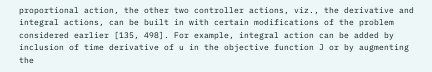proportional action, the other two controller actions, viz., the derivative and integral actions, can be built in with certain modifications of the problem considered earlier [135, 498]. For example, integral action can be added by inclusion of time derivative of u in the objective function J or by augmenting the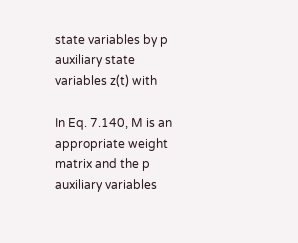state variables by p auxiliary state variables z(t) with

In Eq. 7.140, M is an appropriate weight matrix and the p auxiliary variables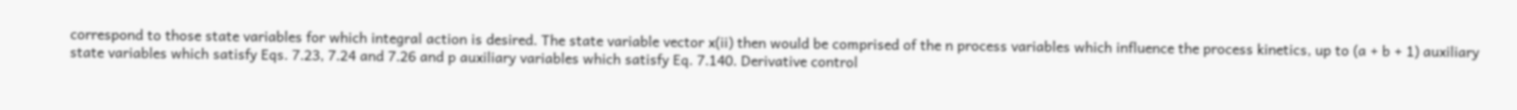correspond to those state variables for which integral action is desired. The state variable vector x(ii) then would be comprised of the n process variables which influence the process kinetics, up to (a + b + 1) auxiliary state variables which satisfy Eqs. 7.23, 7.24 and 7.26 and p auxiliary variables which satisfy Eq. 7.140. Derivative control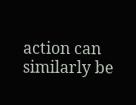action can similarly be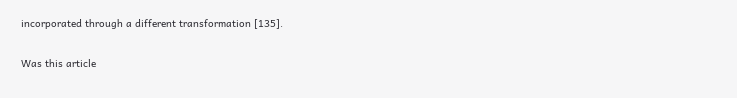incorporated through a different transformation [135].

Was this article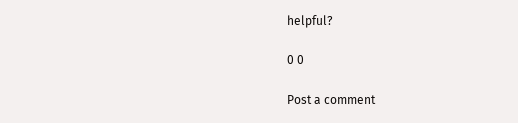helpful?

0 0

Post a comment